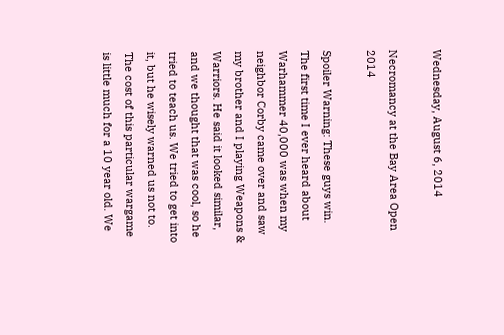Wednesday, August 6, 2014

Necromancy at the Bay Area Open 2014

Spoiler Warning: These guys win.
The first time I ever heard about Warhammer 40,000 was when my neighbor Corby came over and saw my brother and I playing Weapons & Warriors. He said it looked similar, and we thought that was cool, so he tried to teach us. We tried to get into it, but he wisely warned us not to. The cost of this particular wargame is little much for a 10 year old. We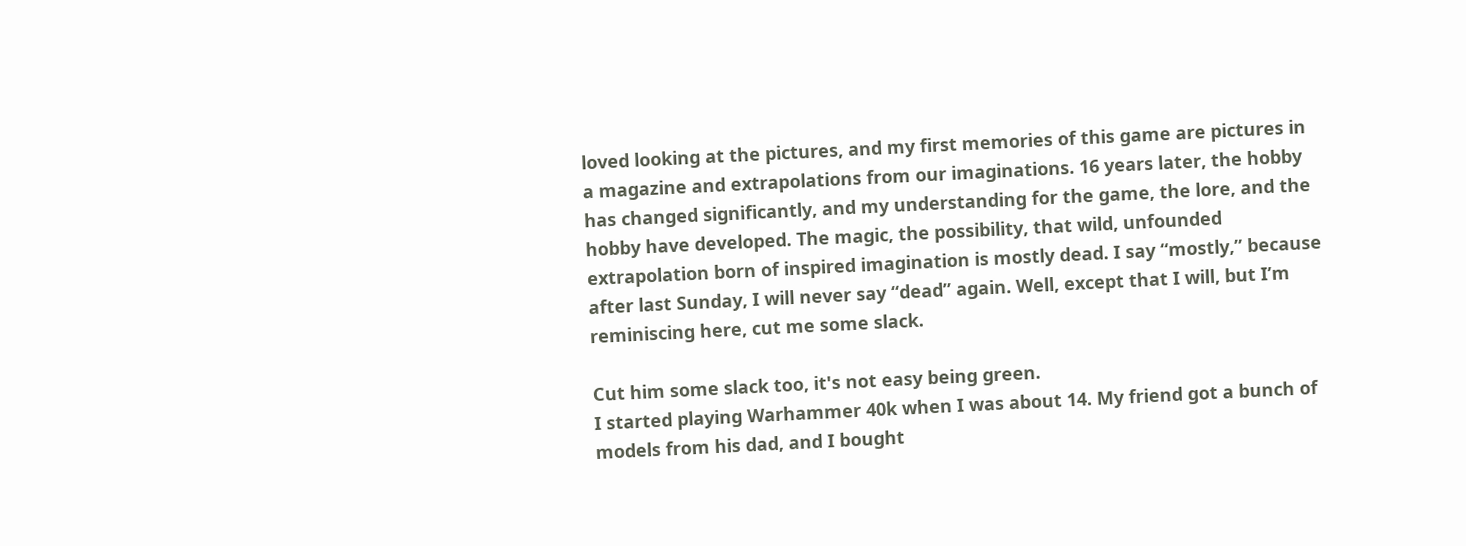loved looking at the pictures, and my first memories of this game are pictures in a magazine and extrapolations from our imaginations. 16 years later, the hobby has changed significantly, and my understanding for the game, the lore, and the hobby have developed. The magic, the possibility, that wild, unfounded extrapolation born of inspired imagination is mostly dead. I say “mostly,” because after last Sunday, I will never say “dead” again. Well, except that I will, but I’m reminiscing here, cut me some slack.

Cut him some slack too, it's not easy being green.
I started playing Warhammer 40k when I was about 14. My friend got a bunch of models from his dad, and I bought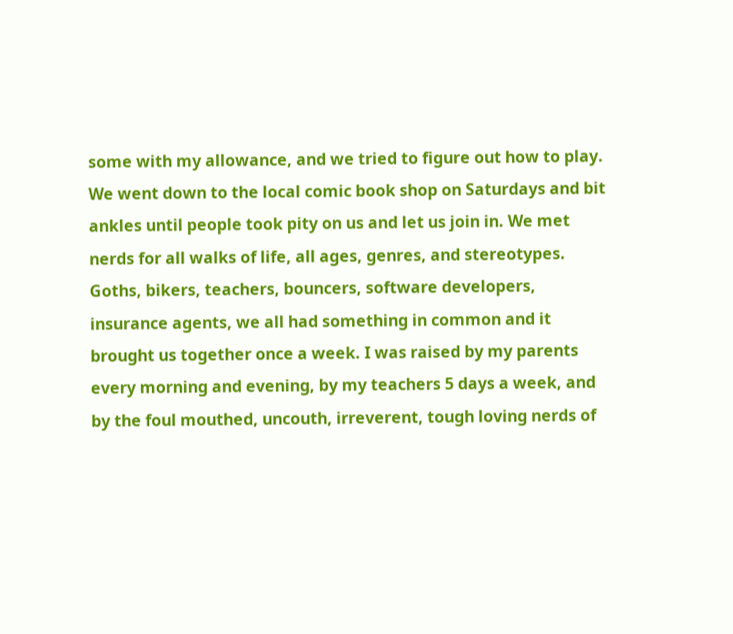some with my allowance, and we tried to figure out how to play. We went down to the local comic book shop on Saturdays and bit ankles until people took pity on us and let us join in. We met nerds for all walks of life, all ages, genres, and stereotypes. Goths, bikers, teachers, bouncers, software developers, insurance agents, we all had something in common and it brought us together once a week. I was raised by my parents every morning and evening, by my teachers 5 days a week, and by the foul mouthed, uncouth, irreverent, tough loving nerds of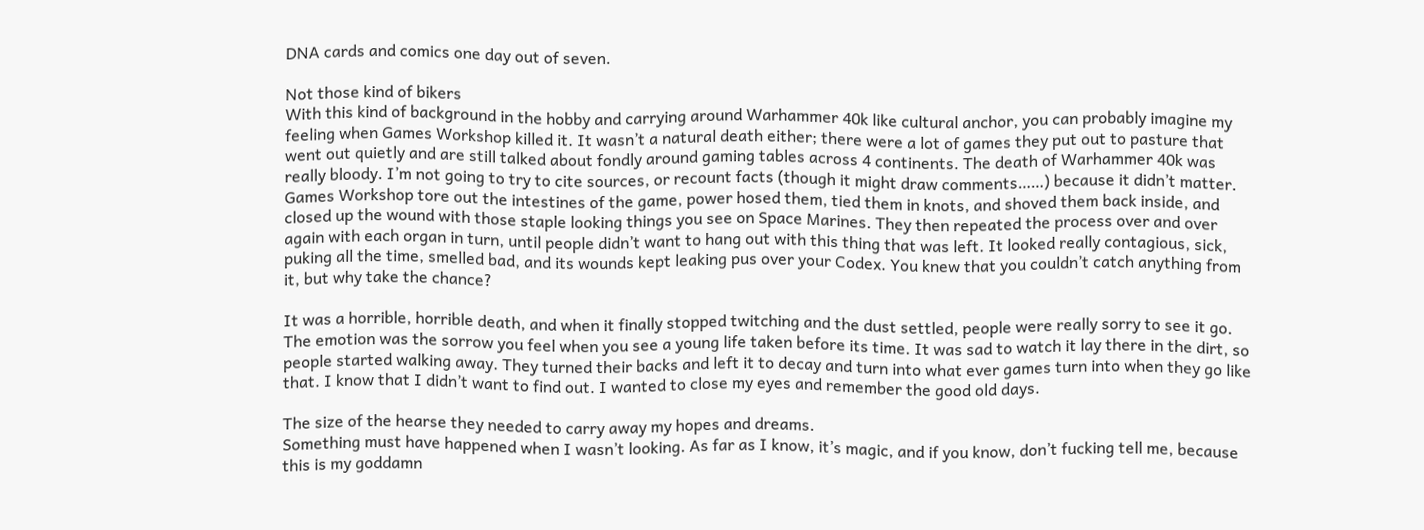DNA cards and comics one day out of seven.

Not those kind of bikers
With this kind of background in the hobby and carrying around Warhammer 40k like cultural anchor, you can probably imagine my feeling when Games Workshop killed it. It wasn’t a natural death either; there were a lot of games they put out to pasture that went out quietly and are still talked about fondly around gaming tables across 4 continents. The death of Warhammer 40k was really bloody. I’m not going to try to cite sources, or recount facts (though it might draw comments……) because it didn’t matter. Games Workshop tore out the intestines of the game, power hosed them, tied them in knots, and shoved them back inside, and closed up the wound with those staple looking things you see on Space Marines. They then repeated the process over and over again with each organ in turn, until people didn’t want to hang out with this thing that was left. It looked really contagious, sick, puking all the time, smelled bad, and its wounds kept leaking pus over your Codex. You knew that you couldn’t catch anything from it, but why take the chance?

It was a horrible, horrible death, and when it finally stopped twitching and the dust settled, people were really sorry to see it go. The emotion was the sorrow you feel when you see a young life taken before its time. It was sad to watch it lay there in the dirt, so people started walking away. They turned their backs and left it to decay and turn into what ever games turn into when they go like that. I know that I didn’t want to find out. I wanted to close my eyes and remember the good old days.

The size of the hearse they needed to carry away my hopes and dreams.
Something must have happened when I wasn’t looking. As far as I know, it’s magic, and if you know, don’t fucking tell me, because this is my goddamn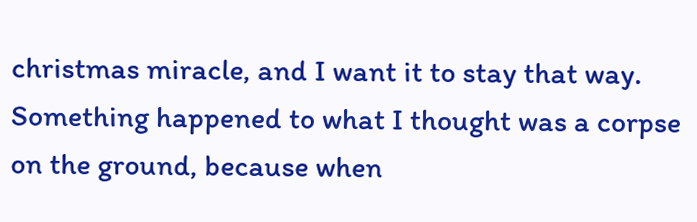christmas miracle, and I want it to stay that way. Something happened to what I thought was a corpse on the ground, because when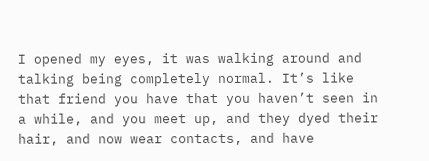I opened my eyes, it was walking around and talking being completely normal. It’s like that friend you have that you haven’t seen in a while, and you meet up, and they dyed their hair, and now wear contacts, and have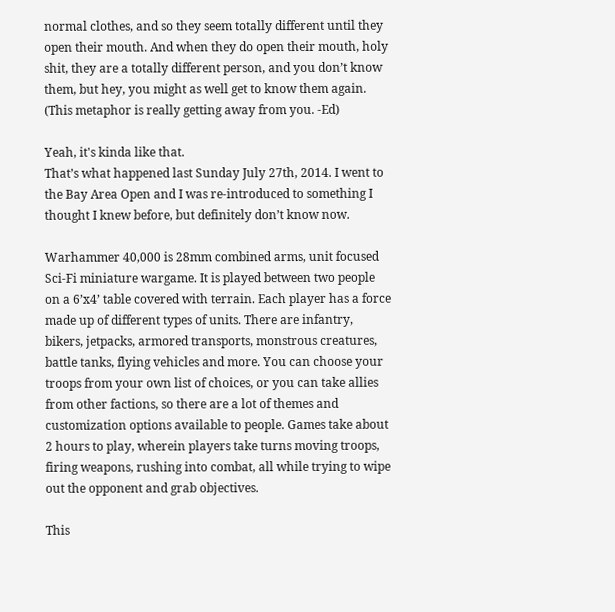normal clothes, and so they seem totally different until they open their mouth. And when they do open their mouth, holy shit, they are a totally different person, and you don’t know them, but hey, you might as well get to know them again. (This metaphor is really getting away from you. -Ed)

Yeah, it's kinda like that.
That’s what happened last Sunday July 27th, 2014. I went to the Bay Area Open and I was re-introduced to something I thought I knew before, but definitely don’t know now.

Warhammer 40,000 is 28mm combined arms, unit focused Sci-Fi miniature wargame. It is played between two people on a 6’x4’ table covered with terrain. Each player has a force made up of different types of units. There are infantry, bikers, jetpacks, armored transports, monstrous creatures, battle tanks, flying vehicles and more. You can choose your troops from your own list of choices, or you can take allies from other factions, so there are a lot of themes and customization options available to people. Games take about 2 hours to play, wherein players take turns moving troops, firing weapons, rushing into combat, all while trying to wipe out the opponent and grab objectives.

This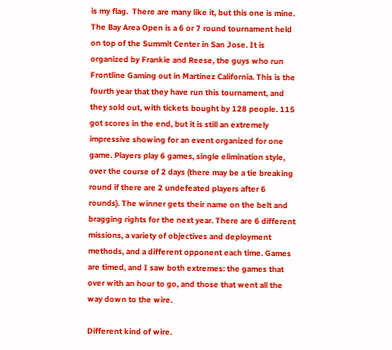is my flag.  There are many like it, but this one is mine.
The Bay Area Open is a 6 or 7 round tournament held on top of the Summit Center in San Jose. It is organized by Frankie and Reese, the guys who run Frontline Gaming out in Martinez California. This is the fourth year that they have run this tournament, and they sold out, with tickets bought by 128 people. 115 got scores in the end, but it is still an extremely impressive showing for an event organized for one game. Players play 6 games, single elimination style, over the course of 2 days (there may be a tie breaking round if there are 2 undefeated players after 6 rounds). The winner gets their name on the belt and bragging rights for the next year. There are 6 different missions, a variety of objectives and deployment methods, and a different opponent each time. Games are timed, and I saw both extremes: the games that over with an hour to go, and those that went all the way down to the wire.

Different kind of wire.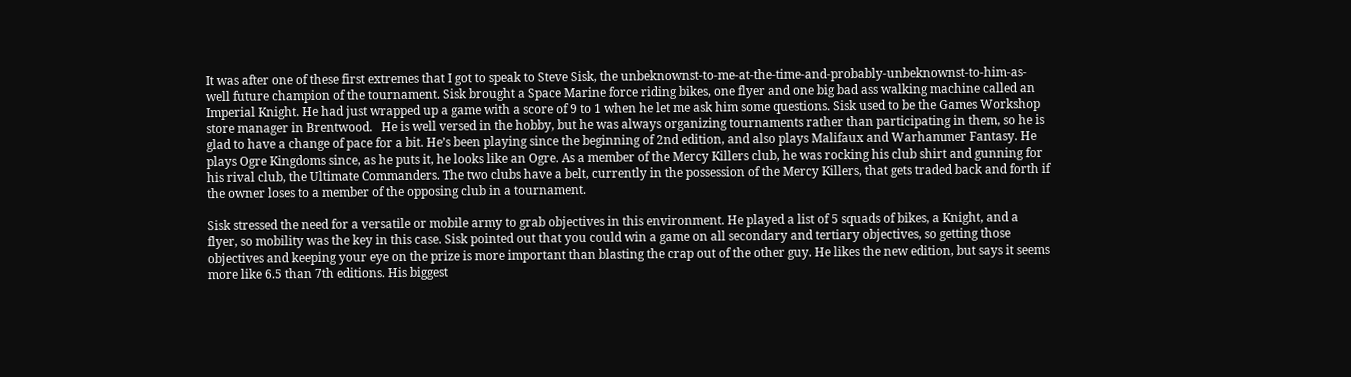It was after one of these first extremes that I got to speak to Steve Sisk, the unbeknownst-to-me-at-the-time-and-probably-unbeknownst-to-him-as-well future champion of the tournament. Sisk brought a Space Marine force riding bikes, one flyer and one big bad ass walking machine called an Imperial Knight. He had just wrapped up a game with a score of 9 to 1 when he let me ask him some questions. Sisk used to be the Games Workshop store manager in Brentwood.   He is well versed in the hobby, but he was always organizing tournaments rather than participating in them, so he is glad to have a change of pace for a bit. He’s been playing since the beginning of 2nd edition, and also plays Malifaux and Warhammer Fantasy. He plays Ogre Kingdoms since, as he puts it, he looks like an Ogre. As a member of the Mercy Killers club, he was rocking his club shirt and gunning for his rival club, the Ultimate Commanders. The two clubs have a belt, currently in the possession of the Mercy Killers, that gets traded back and forth if the owner loses to a member of the opposing club in a tournament.

Sisk stressed the need for a versatile or mobile army to grab objectives in this environment. He played a list of 5 squads of bikes, a Knight, and a flyer, so mobility was the key in this case. Sisk pointed out that you could win a game on all secondary and tertiary objectives, so getting those objectives and keeping your eye on the prize is more important than blasting the crap out of the other guy. He likes the new edition, but says it seems more like 6.5 than 7th editions. His biggest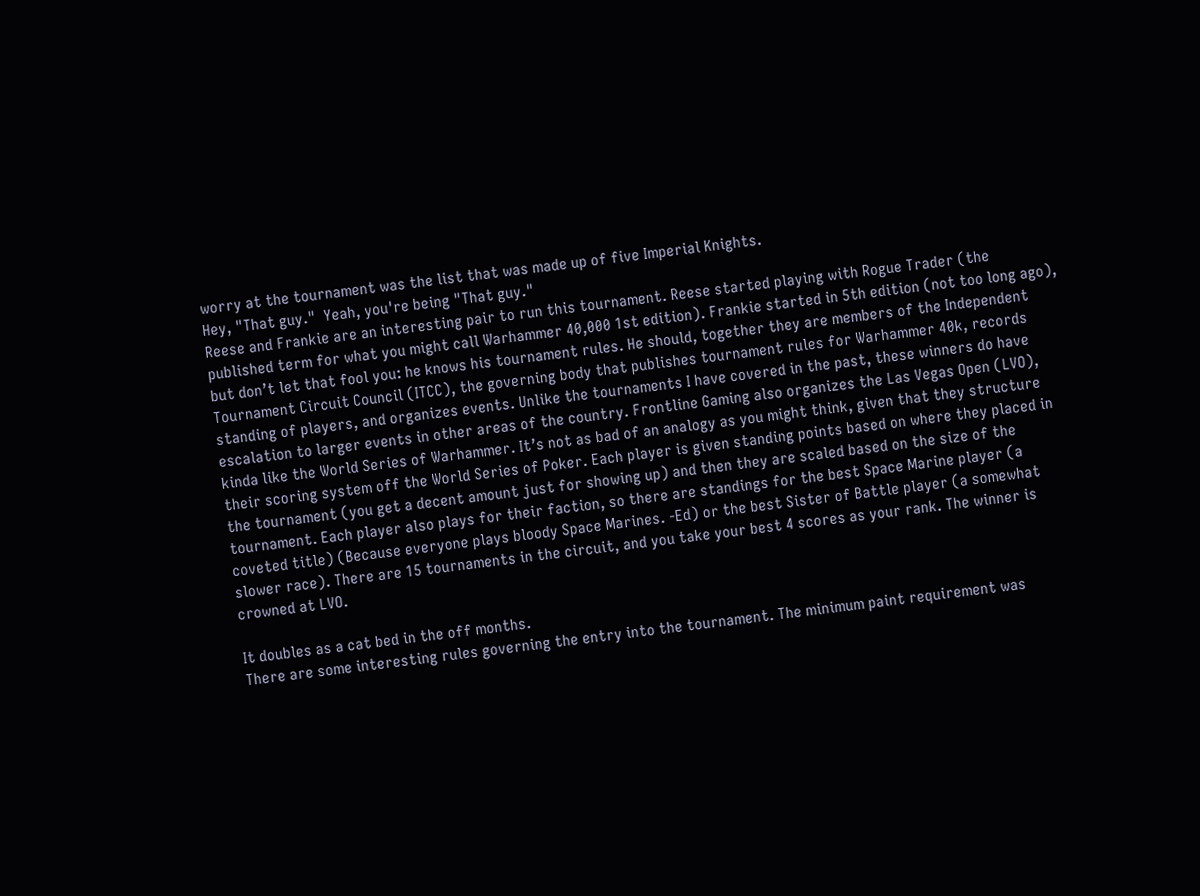worry at the tournament was the list that was made up of five Imperial Knights.
Hey, "That guy."  Yeah, you're being "That guy."
Reese and Frankie are an interesting pair to run this tournament. Reese started playing with Rogue Trader (the published term for what you might call Warhammer 40,000 1st edition). Frankie started in 5th edition (not too long ago), but don’t let that fool you: he knows his tournament rules. He should, together they are members of the Independent Tournament Circuit Council (ITCC), the governing body that publishes tournament rules for Warhammer 40k, records standing of players, and organizes events. Unlike the tournaments I have covered in the past, these winners do have escalation to larger events in other areas of the country. Frontline Gaming also organizes the Las Vegas Open (LVO), kinda like the World Series of Warhammer. It’s not as bad of an analogy as you might think, given that they structure their scoring system off the World Series of Poker. Each player is given standing points based on where they placed in the tournament (you get a decent amount just for showing up) and then they are scaled based on the size of the tournament. Each player also plays for their faction, so there are standings for the best Space Marine player (a coveted title) (Because everyone plays bloody Space Marines. -Ed) or the best Sister of Battle player (a somewhat slower race). There are 15 tournaments in the circuit, and you take your best 4 scores as your rank. The winner is crowned at LVO.

It doubles as a cat bed in the off months.
There are some interesting rules governing the entry into the tournament. The minimum paint requirement was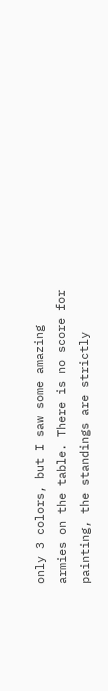only 3 colors, but I saw some amazing armies on the table. There is no score for painting, the standings are strictly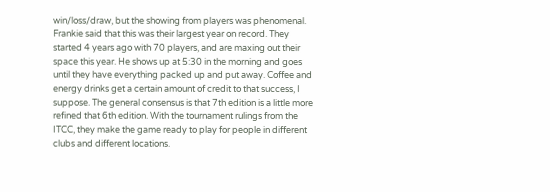win/loss/draw, but the showing from players was phenomenal. Frankie said that this was their largest year on record. They started 4 years ago with 70 players, and are maxing out their space this year. He shows up at 5:30 in the morning and goes until they have everything packed up and put away. Coffee and energy drinks get a certain amount of credit to that success, I suppose. The general consensus is that 7th edition is a little more refined that 6th edition. With the tournament rulings from the ITCC, they make the game ready to play for people in different clubs and different locations.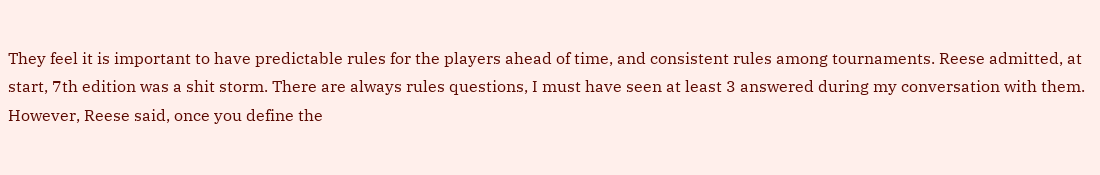They feel it is important to have predictable rules for the players ahead of time, and consistent rules among tournaments. Reese admitted, at start, 7th edition was a shit storm. There are always rules questions, I must have seen at least 3 answered during my conversation with them. However, Reese said, once you define the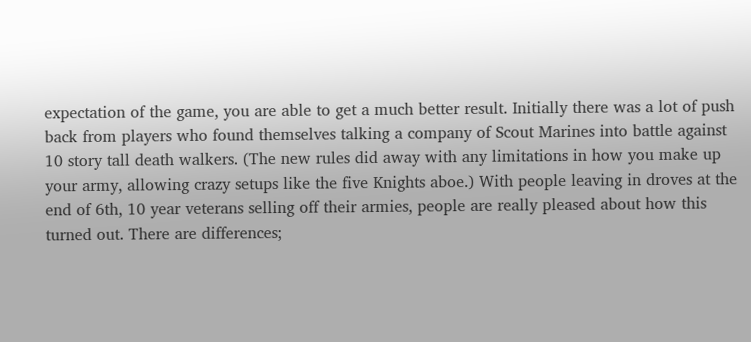expectation of the game, you are able to get a much better result. Initially there was a lot of push back from players who found themselves talking a company of Scout Marines into battle against 10 story tall death walkers. (The new rules did away with any limitations in how you make up your army, allowing crazy setups like the five Knights aboe.) With people leaving in droves at the end of 6th, 10 year veterans selling off their armies, people are really pleased about how this turned out. There are differences;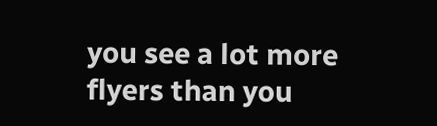you see a lot more flyers than you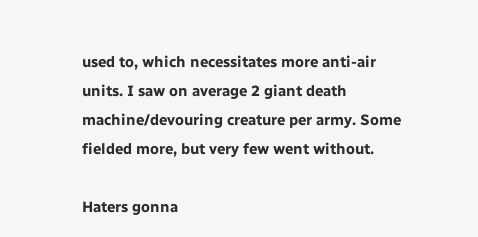used to, which necessitates more anti-air units. I saw on average 2 giant death machine/devouring creature per army. Some fielded more, but very few went without.

Haters gonna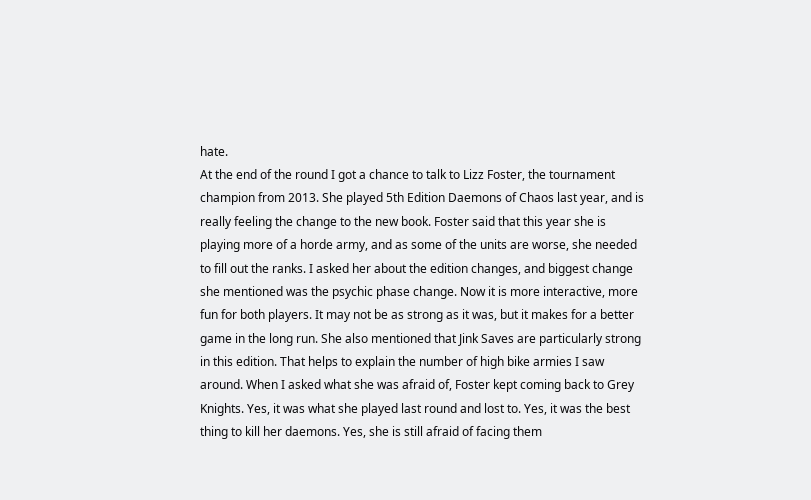hate.
At the end of the round I got a chance to talk to Lizz Foster, the tournament champion from 2013. She played 5th Edition Daemons of Chaos last year, and is really feeling the change to the new book. Foster said that this year she is playing more of a horde army, and as some of the units are worse, she needed to fill out the ranks. I asked her about the edition changes, and biggest change she mentioned was the psychic phase change. Now it is more interactive, more fun for both players. It may not be as strong as it was, but it makes for a better game in the long run. She also mentioned that Jink Saves are particularly strong in this edition. That helps to explain the number of high bike armies I saw around. When I asked what she was afraid of, Foster kept coming back to Grey Knights. Yes, it was what she played last round and lost to. Yes, it was the best thing to kill her daemons. Yes, she is still afraid of facing them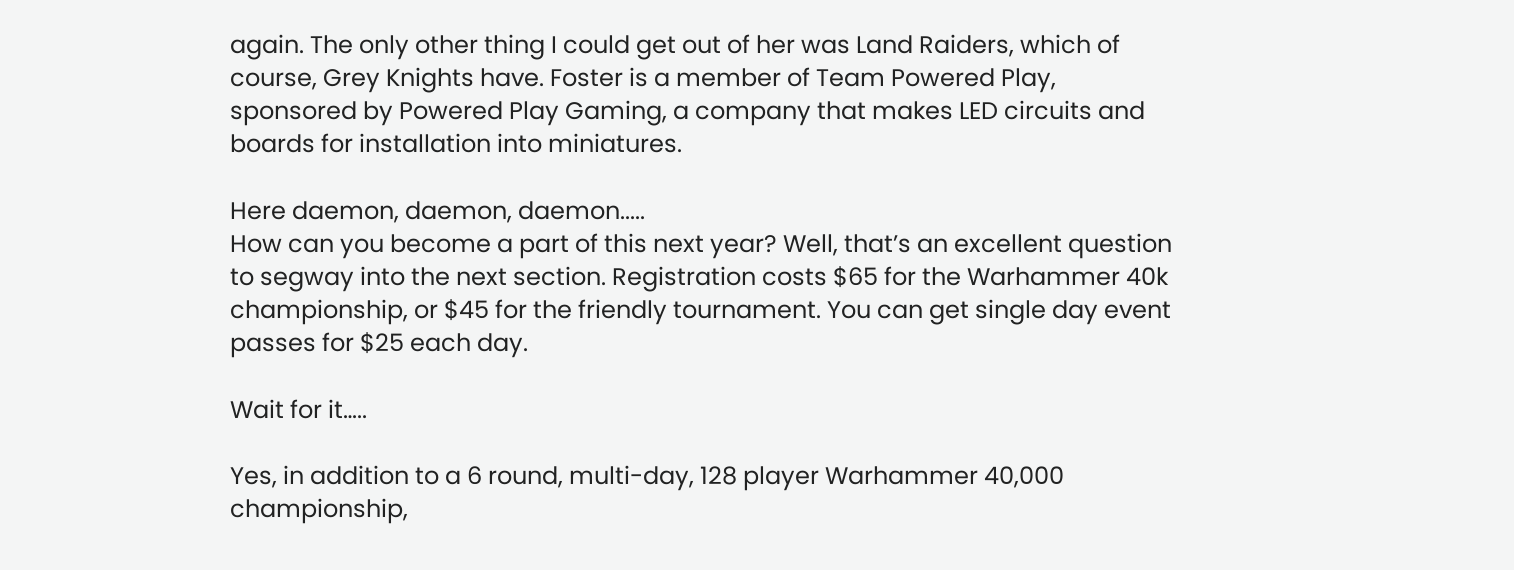again. The only other thing I could get out of her was Land Raiders, which of course, Grey Knights have. Foster is a member of Team Powered Play, sponsored by Powered Play Gaming, a company that makes LED circuits and boards for installation into miniatures.

Here daemon, daemon, daemon.....
How can you become a part of this next year? Well, that’s an excellent question to segway into the next section. Registration costs $65 for the Warhammer 40k championship, or $45 for the friendly tournament. You can get single day event passes for $25 each day.

Wait for it…..

Yes, in addition to a 6 round, multi-day, 128 player Warhammer 40,000 championship,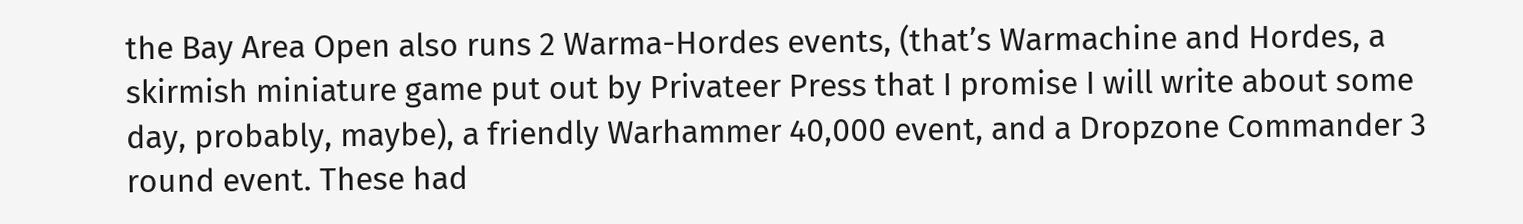the Bay Area Open also runs 2 Warma-Hordes events, (that’s Warmachine and Hordes, a skirmish miniature game put out by Privateer Press that I promise I will write about some day, probably, maybe), a friendly Warhammer 40,000 event, and a Dropzone Commander 3 round event. These had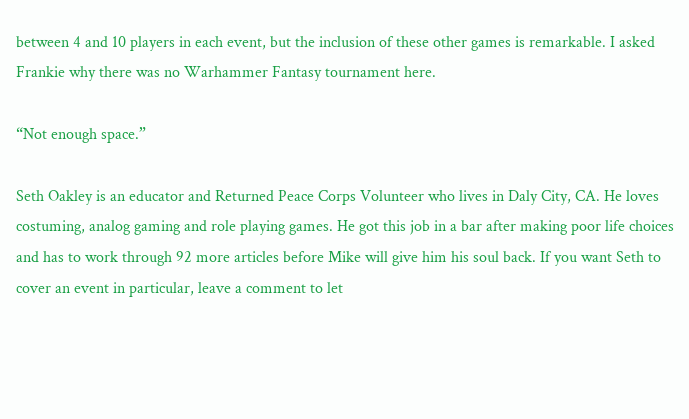between 4 and 10 players in each event, but the inclusion of these other games is remarkable. I asked Frankie why there was no Warhammer Fantasy tournament here.

“Not enough space.”

Seth Oakley is an educator and Returned Peace Corps Volunteer who lives in Daly City, CA. He loves costuming, analog gaming and role playing games. He got this job in a bar after making poor life choices and has to work through 92 more articles before Mike will give him his soul back. If you want Seth to cover an event in particular, leave a comment to let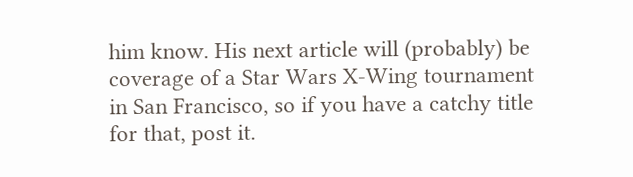him know. His next article will (probably) be coverage of a Star Wars X-Wing tournament in San Francisco, so if you have a catchy title for that, post it.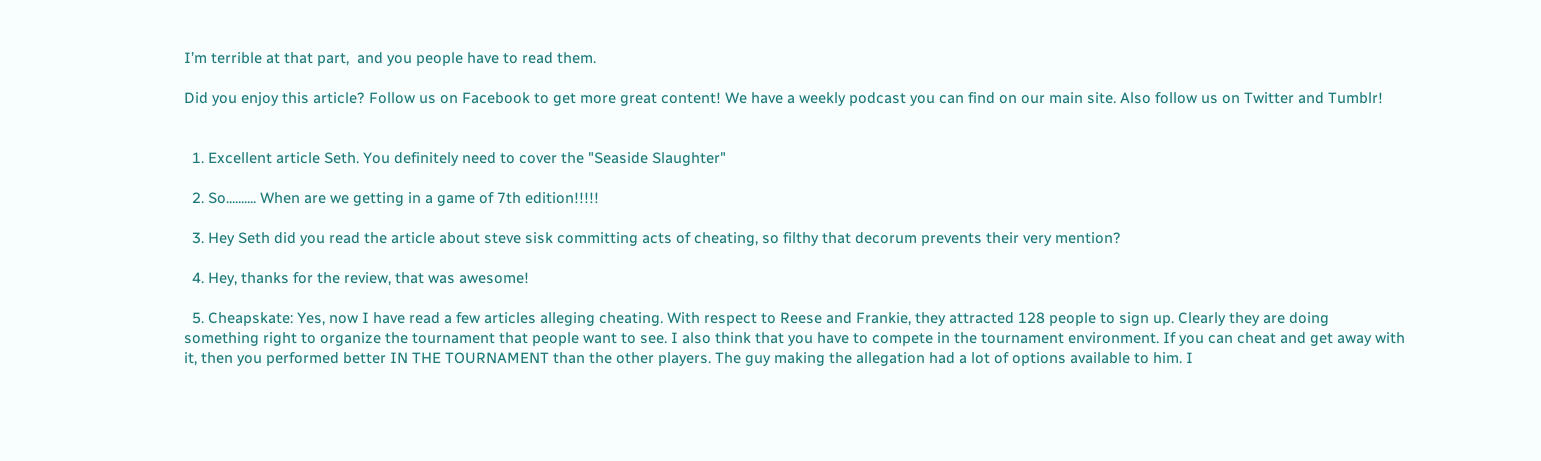I’m terrible at that part,  and you people have to read them.

Did you enjoy this article? Follow us on Facebook to get more great content! We have a weekly podcast you can find on our main site. Also follow us on Twitter and Tumblr!


  1. Excellent article Seth. You definitely need to cover the "Seaside Slaughter"

  2. So.......... When are we getting in a game of 7th edition!!!!!

  3. Hey Seth did you read the article about steve sisk committing acts of cheating, so filthy that decorum prevents their very mention?

  4. Hey, thanks for the review, that was awesome!

  5. Cheapskate: Yes, now I have read a few articles alleging cheating. With respect to Reese and Frankie, they attracted 128 people to sign up. Clearly they are doing something right to organize the tournament that people want to see. I also think that you have to compete in the tournament environment. If you can cheat and get away with it, then you performed better IN THE TOURNAMENT than the other players. The guy making the allegation had a lot of options available to him. I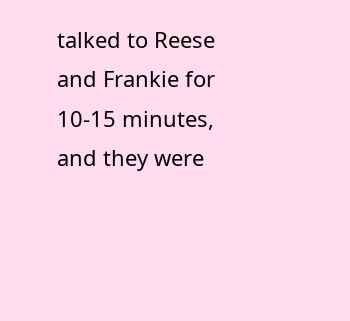talked to Reese and Frankie for 10-15 minutes, and they were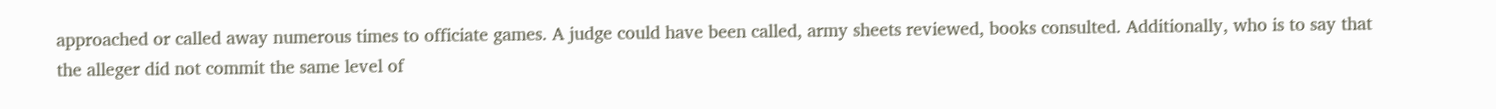approached or called away numerous times to officiate games. A judge could have been called, army sheets reviewed, books consulted. Additionally, who is to say that the alleger did not commit the same level of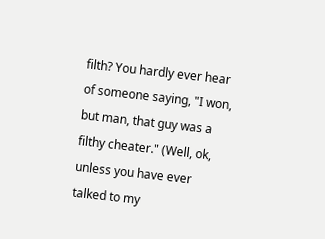filth? You hardly ever hear of someone saying, "I won, but man, that guy was a filthy cheater." (Well, ok, unless you have ever talked to my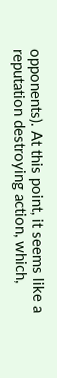opponents). At this point, it seems like a reputation destroying action, which,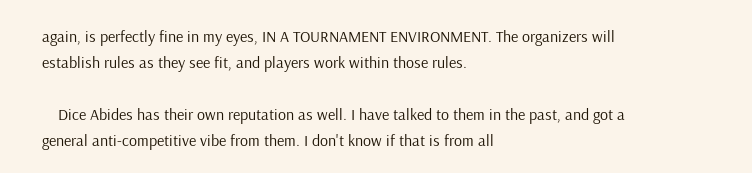again, is perfectly fine in my eyes, IN A TOURNAMENT ENVIRONMENT. The organizers will establish rules as they see fit, and players work within those rules.

    Dice Abides has their own reputation as well. I have talked to them in the past, and got a general anti-competitive vibe from them. I don't know if that is from all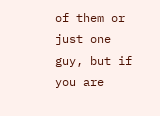of them or just one guy, but if you are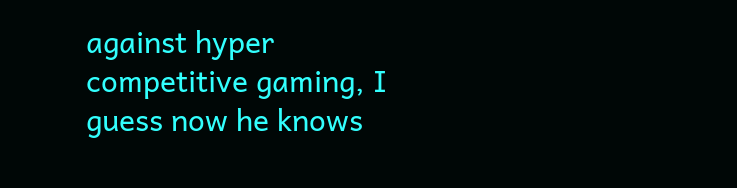against hyper competitive gaming, I guess now he knows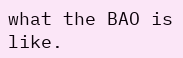what the BAO is like.